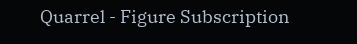Quarrel - Figure Subscription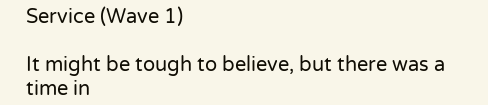Service (Wave 1)

It might be tough to believe, but there was a time in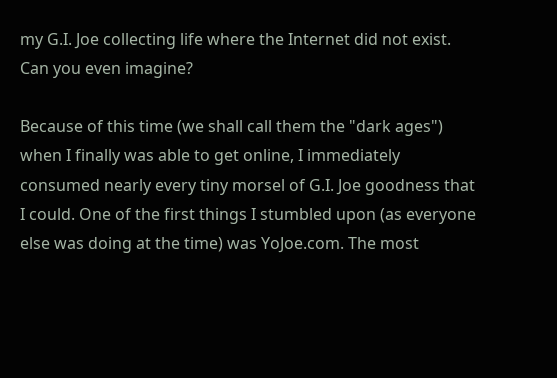my G.I. Joe collecting life where the Internet did not exist. Can you even imagine?

Because of this time (we shall call them the "dark ages") when I finally was able to get online, I immediately consumed nearly every tiny morsel of G.I. Joe goodness that I could. One of the first things I stumbled upon (as everyone else was doing at the time) was YoJoe.com. The most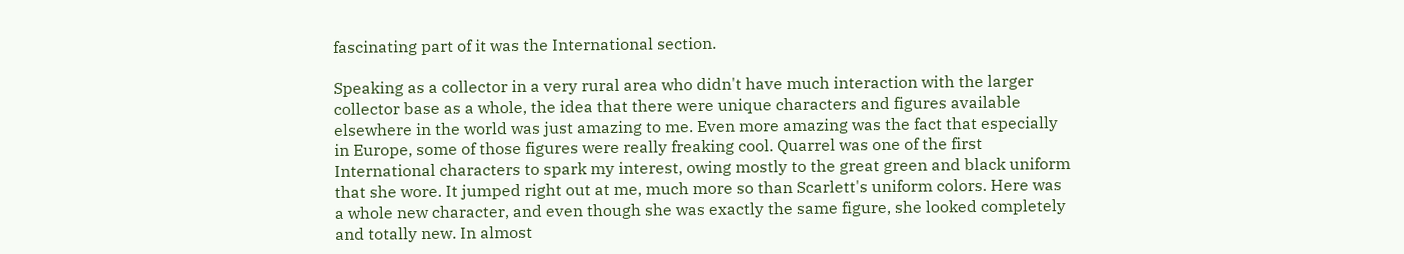fascinating part of it was the International section.

Speaking as a collector in a very rural area who didn't have much interaction with the larger collector base as a whole, the idea that there were unique characters and figures available elsewhere in the world was just amazing to me. Even more amazing was the fact that especially in Europe, some of those figures were really freaking cool. Quarrel was one of the first International characters to spark my interest, owing mostly to the great green and black uniform that she wore. It jumped right out at me, much more so than Scarlett's uniform colors. Here was a whole new character, and even though she was exactly the same figure, she looked completely and totally new. In almost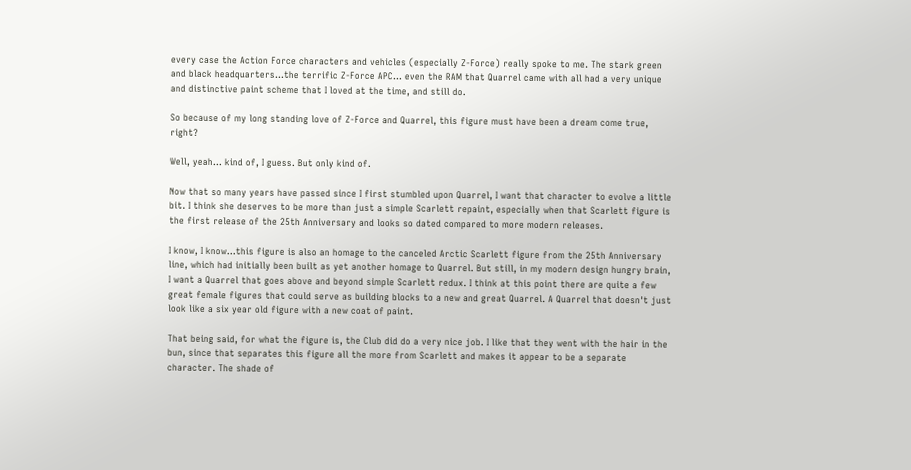every case the Action Force characters and vehicles (especially Z-Force) really spoke to me. The stark green and black headquarters...the terrific Z-Force APC... even the RAM that Quarrel came with all had a very unique and distinctive paint scheme that I loved at the time, and still do.

So because of my long standing love of Z-Force and Quarrel, this figure must have been a dream come true, right?

Well, yeah... kind of, I guess. But only kind of.

Now that so many years have passed since I first stumbled upon Quarrel, I want that character to evolve a little bit. I think she deserves to be more than just a simple Scarlett repaint, especially when that Scarlett figure is the first release of the 25th Anniversary and looks so dated compared to more modern releases.

I know, I know...this figure is also an homage to the canceled Arctic Scarlett figure from the 25th Anniversary line, which had initially been built as yet another homage to Quarrel. But still, in my modern design hungry brain, I want a Quarrel that goes above and beyond simple Scarlett redux. I think at this point there are quite a few great female figures that could serve as building blocks to a new and great Quarrel. A Quarrel that doesn't just look like a six year old figure with a new coat of paint.

That being said, for what the figure is, the Club did do a very nice job. I like that they went with the hair in the bun, since that separates this figure all the more from Scarlett and makes it appear to be a separate character. The shade of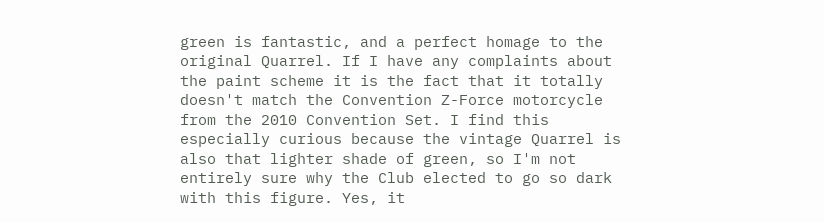green is fantastic, and a perfect homage to the original Quarrel. If I have any complaints about the paint scheme it is the fact that it totally doesn't match the Convention Z-Force motorcycle from the 2010 Convention Set. I find this especially curious because the vintage Quarrel is also that lighter shade of green, so I'm not entirely sure why the Club elected to go so dark with this figure. Yes, it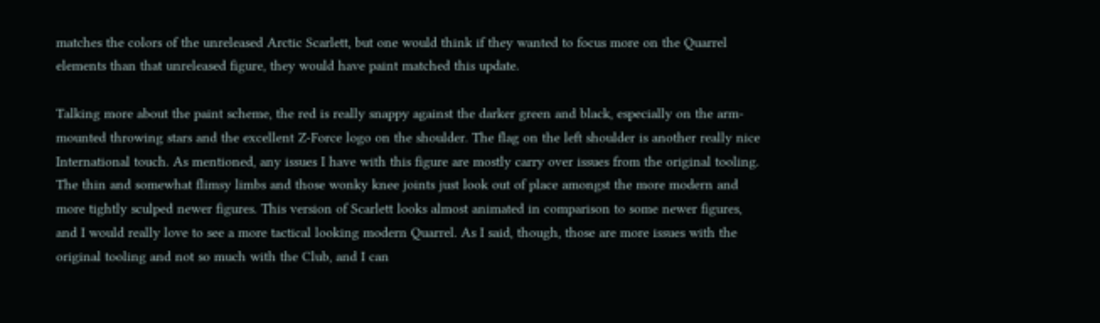matches the colors of the unreleased Arctic Scarlett, but one would think if they wanted to focus more on the Quarrel elements than that unreleased figure, they would have paint matched this update.

Talking more about the paint scheme, the red is really snappy against the darker green and black, especially on the arm-mounted throwing stars and the excellent Z-Force logo on the shoulder. The flag on the left shoulder is another really nice International touch. As mentioned, any issues I have with this figure are mostly carry over issues from the original tooling. The thin and somewhat flimsy limbs and those wonky knee joints just look out of place amongst the more modern and more tightly sculped newer figures. This version of Scarlett looks almost animated in comparison to some newer figures, and I would really love to see a more tactical looking modern Quarrel. As I said, though, those are more issues with the original tooling and not so much with the Club, and I can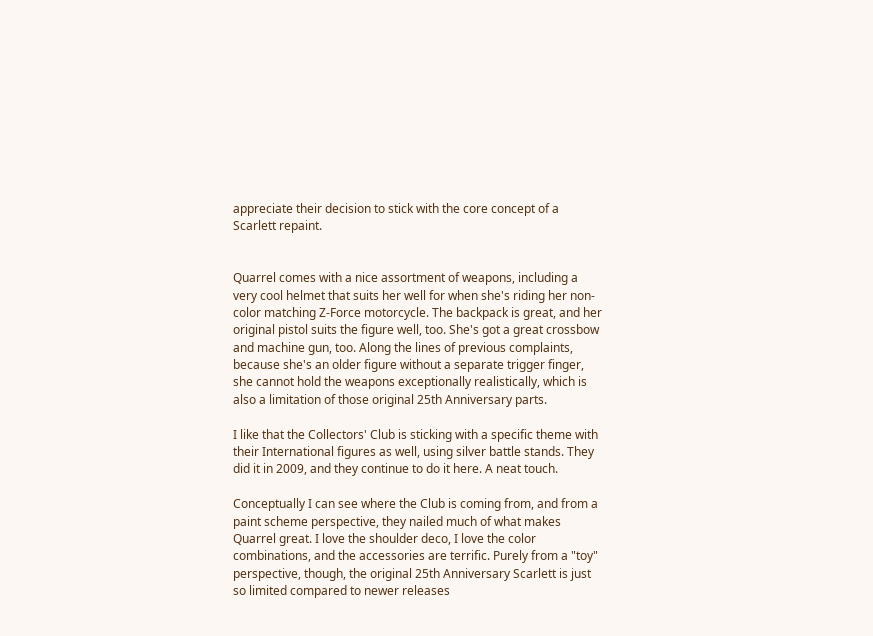appreciate their decision to stick with the core concept of a Scarlett repaint.


Quarrel comes with a nice assortment of weapons, including a very cool helmet that suits her well for when she's riding her non-color matching Z-Force motorcycle. The backpack is great, and her original pistol suits the figure well, too. She's got a great crossbow and machine gun, too. Along the lines of previous complaints, because she's an older figure without a separate trigger finger, she cannot hold the weapons exceptionally realistically, which is also a limitation of those original 25th Anniversary parts.

I like that the Collectors' Club is sticking with a specific theme with their International figures as well, using silver battle stands. They did it in 2009, and they continue to do it here. A neat touch.

Conceptually I can see where the Club is coming from, and from a paint scheme perspective, they nailed much of what makes Quarrel great. I love the shoulder deco, I love the color combinations, and the accessories are terrific. Purely from a "toy" perspective, though, the original 25th Anniversary Scarlett is just so limited compared to newer releases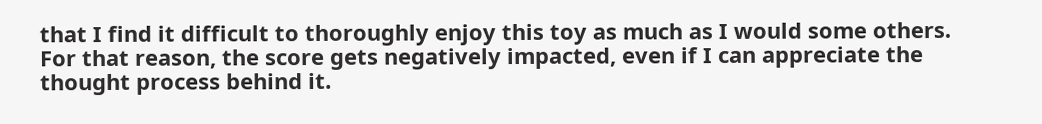that I find it difficult to thoroughly enjoy this toy as much as I would some others. For that reason, the score gets negatively impacted, even if I can appreciate the thought process behind it.